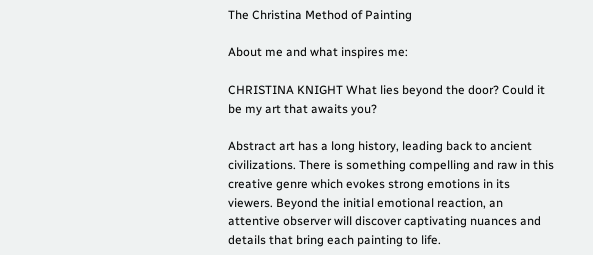The Christina Method of Painting

About me and what inspires me:

CHRISTINA KNIGHT What lies beyond the door? Could it be my art that awaits you?

Abstract art has a long history, leading back to ancient civilizations. There is something compelling and raw in this creative genre which evokes strong emotions in its viewers. Beyond the initial emotional reaction, an attentive observer will discover captivating nuances and details that bring each painting to life.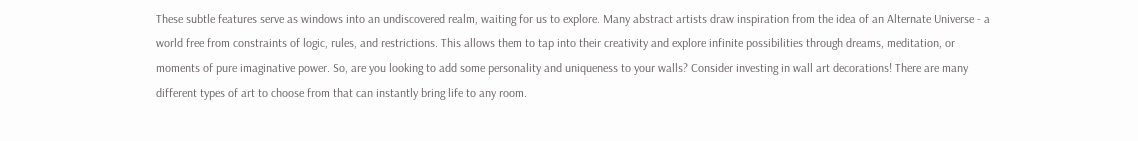These subtle features serve as windows into an undiscovered realm, waiting for us to explore. Many abstract artists draw inspiration from the idea of an Alternate Universe - a world free from constraints of logic, rules, and restrictions. This allows them to tap into their creativity and explore infinite possibilities through dreams, meditation, or moments of pure imaginative power. So, are you looking to add some personality and uniqueness to your walls? Consider investing in wall art decorations! There are many different types of art to choose from that can instantly bring life to any room.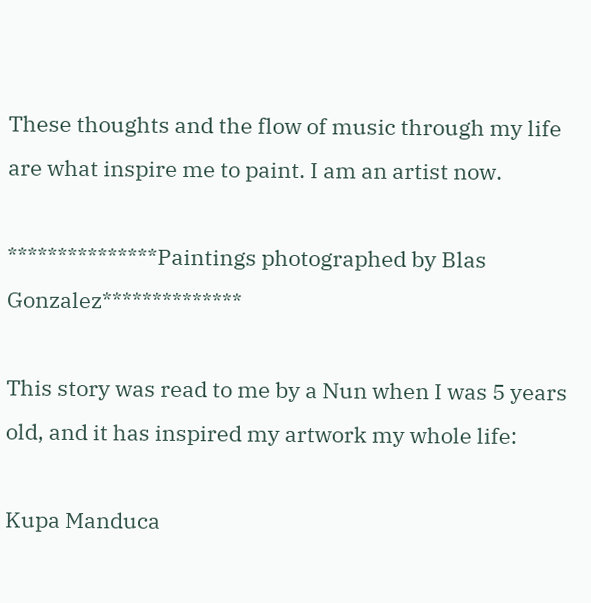These thoughts and the flow of music through my life are what inspire me to paint. I am an artist now.

***************Paintings photographed by Blas Gonzalez**************

This story was read to me by a Nun when I was 5 years old, and it has inspired my artwork my whole life:

Kupa Manduca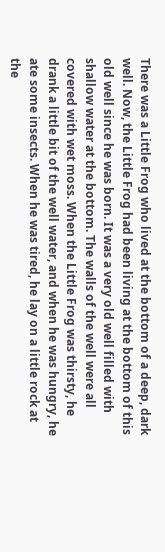There was a Little Frog who lived at the bottom of a deep, dark well. Now, the Little Frog had been living at the bottom of this old well since he was born. It was a very old well filled with shallow water at the bottom. The walls of the well were all covered with wet moss. When the Little Frog was thirsty, he drank a little bit of the well water, and when he was hungry, he ate some insects. When he was tired, he lay on a little rock at the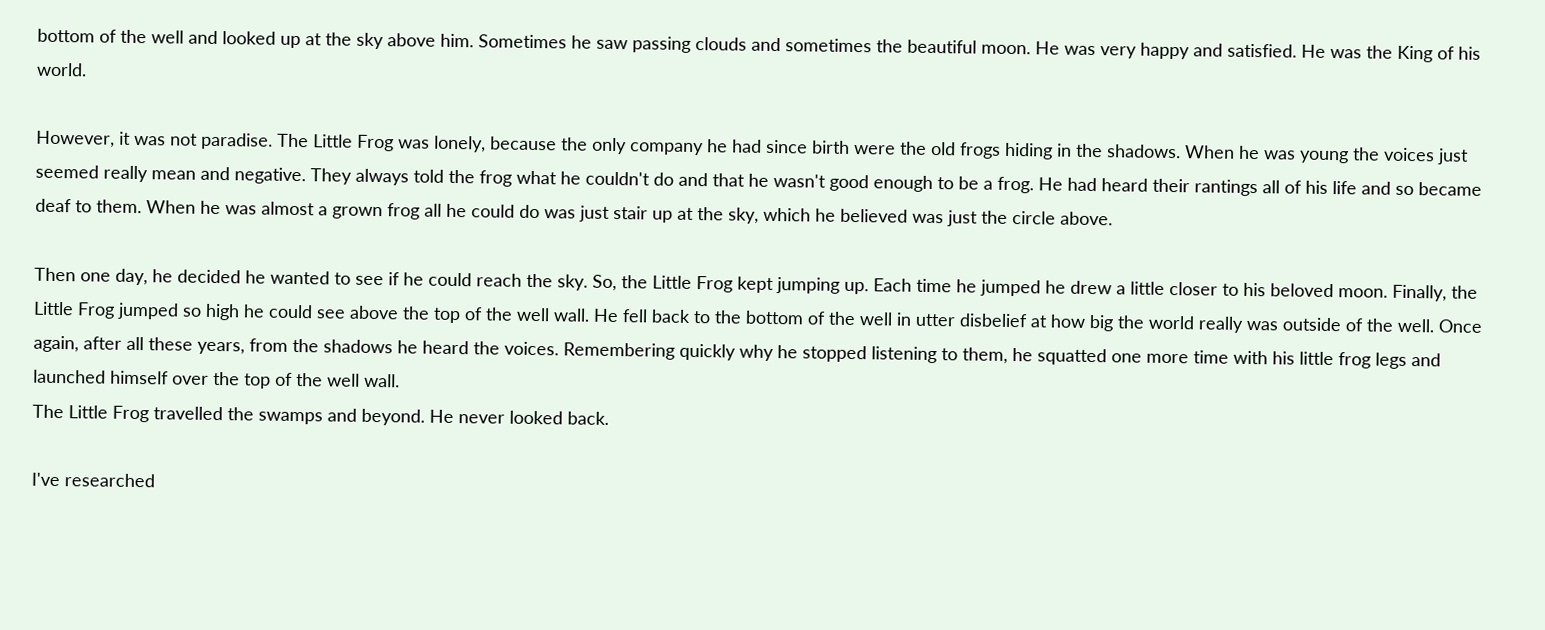bottom of the well and looked up at the sky above him. Sometimes he saw passing clouds and sometimes the beautiful moon. He was very happy and satisfied. He was the King of his world.

However, it was not paradise. The Little Frog was lonely, because the only company he had since birth were the old frogs hiding in the shadows. When he was young the voices just seemed really mean and negative. They always told the frog what he couldn't do and that he wasn't good enough to be a frog. He had heard their rantings all of his life and so became deaf to them. When he was almost a grown frog all he could do was just stair up at the sky, which he believed was just the circle above.

Then one day, he decided he wanted to see if he could reach the sky. So, the Little Frog kept jumping up. Each time he jumped he drew a little closer to his beloved moon. Finally, the Little Frog jumped so high he could see above the top of the well wall. He fell back to the bottom of the well in utter disbelief at how big the world really was outside of the well. Once again, after all these years, from the shadows he heard the voices. Remembering quickly why he stopped listening to them, he squatted one more time with his little frog legs and launched himself over the top of the well wall.
The Little Frog travelled the swamps and beyond. He never looked back.

I've researched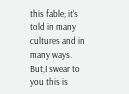this fable; it's told in many cultures and in many ways. But,I swear to you this is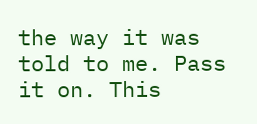the way it was told to me. Pass it on. This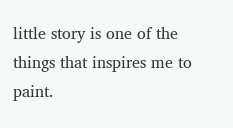little story is one of the things that inspires me to paint.